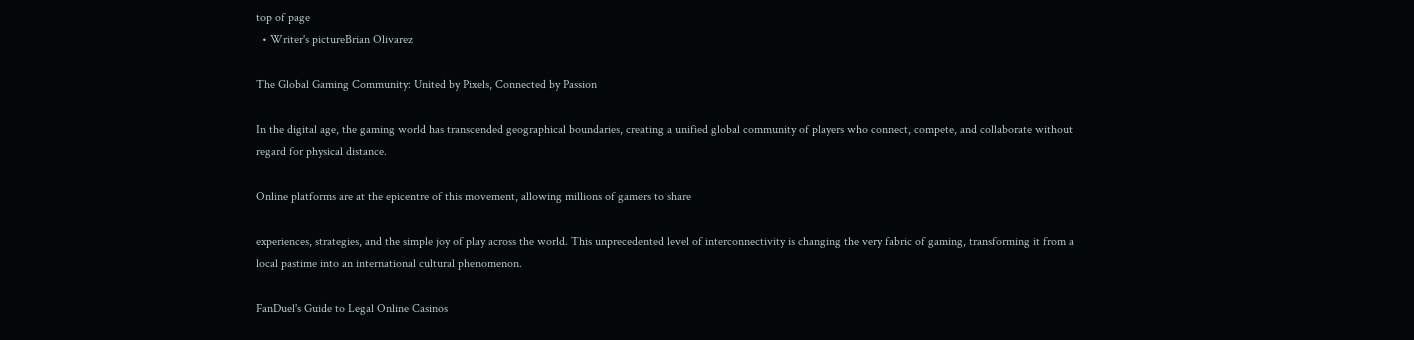top of page
  • Writer's pictureBrian Olivarez

The Global Gaming Community: United by Pixels, Connected by Passion

In the digital age, the gaming world has transcended geographical boundaries, creating a unified global community of players who connect, compete, and collaborate without regard for physical distance.

Online platforms are at the epicentre of this movement, allowing millions of gamers to share

experiences, strategies, and the simple joy of play across the world. This unprecedented level of interconnectivity is changing the very fabric of gaming, transforming it from a local pastime into an international cultural phenomenon.

FanDuel's Guide to Legal Online Casinos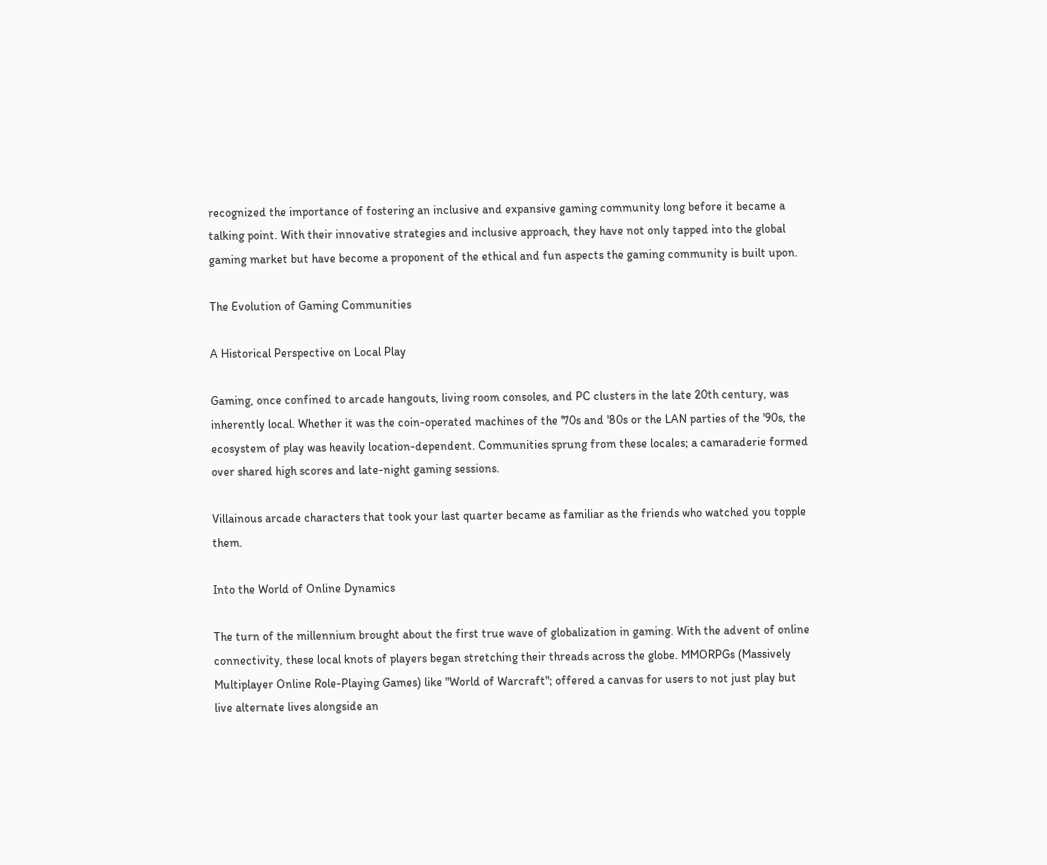recognized the importance of fostering an inclusive and expansive gaming community long before it became a talking point. With their innovative strategies and inclusive approach, they have not only tapped into the global gaming market but have become a proponent of the ethical and fun aspects the gaming community is built upon.

The Evolution of Gaming Communities

A Historical Perspective on Local Play

Gaming, once confined to arcade hangouts, living room consoles, and PC clusters in the late 20th century, was inherently local. Whether it was the coin-operated machines of the '70s and '80s or the LAN parties of the '90s, the ecosystem of play was heavily location-dependent. Communities sprung from these locales; a camaraderie formed over shared high scores and late-night gaming sessions.

Villainous arcade characters that took your last quarter became as familiar as the friends who watched you topple them.

Into the World of Online Dynamics

The turn of the millennium brought about the first true wave of globalization in gaming. With the advent of online connectivity, these local knots of players began stretching their threads across the globe. MMORPGs (Massively Multiplayer Online Role-Playing Games) like "World of Warcraft"; offered a canvas for users to not just play but live alternate lives alongside an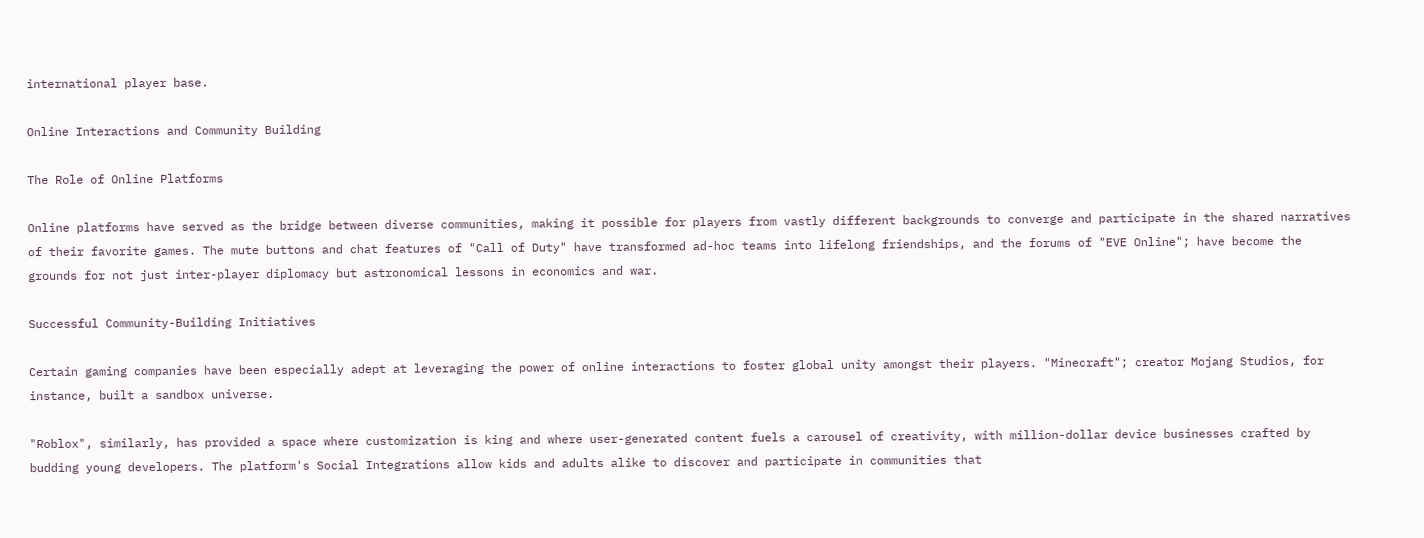international player base.

Online Interactions and Community Building

The Role of Online Platforms

Online platforms have served as the bridge between diverse communities, making it possible for players from vastly different backgrounds to converge and participate in the shared narratives of their favorite games. The mute buttons and chat features of "Call of Duty" have transformed ad-hoc teams into lifelong friendships, and the forums of "EVE Online"; have become the grounds for not just inter-player diplomacy but astronomical lessons in economics and war.

Successful Community-Building Initiatives

Certain gaming companies have been especially adept at leveraging the power of online interactions to foster global unity amongst their players. "Minecraft"; creator Mojang Studios, for instance, built a sandbox universe.

"Roblox", similarly, has provided a space where customization is king and where user-generated content fuels a carousel of creativity, with million-dollar device businesses crafted by budding young developers. The platform's Social Integrations allow kids and adults alike to discover and participate in communities that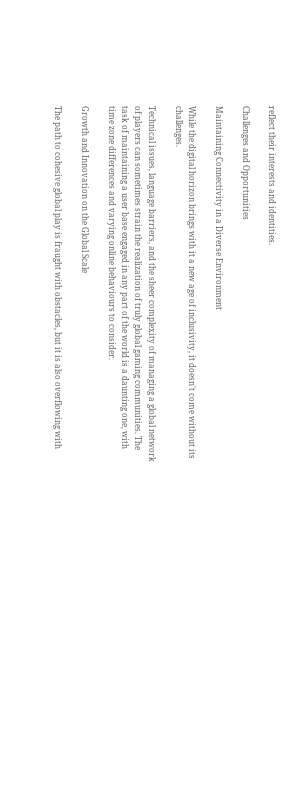reflect their interests and identities.

Challenges and Opportunities

Maintaining Connectivity in a Diverse Environment

While the digital horizon brings with it a new age of inclusivity, it doesn't come without its challenges.

Technical issues, language barriers, and the sheer complexity of managing a global network of players can sometimes strain the realization of truly global gaming communities. The task of maintaining a user base engaged in any part of the world is a daunting one, with time zone differences and varying online behaviours to consider.

Growth and Innovation on the Global Scale

The path to cohesive global play is fraught with obstacles, but it is also overflowing with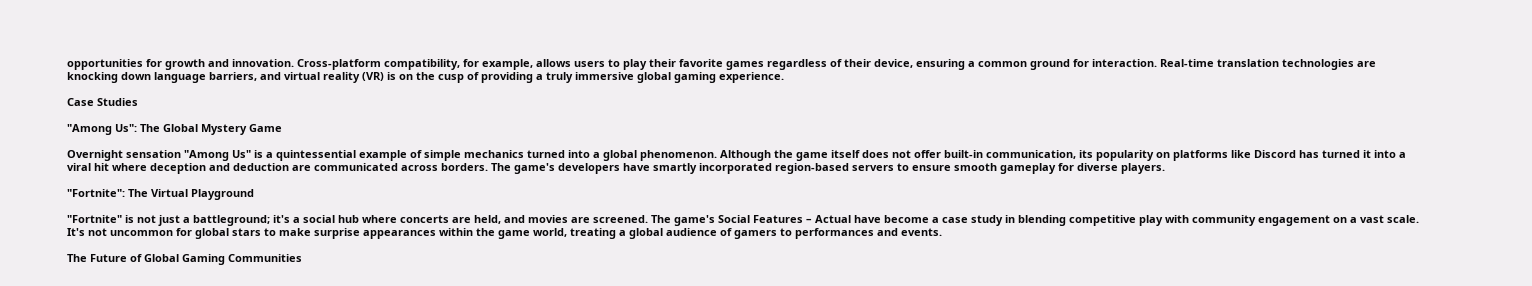opportunities for growth and innovation. Cross-platform compatibility, for example, allows users to play their favorite games regardless of their device, ensuring a common ground for interaction. Real-time translation technologies are knocking down language barriers, and virtual reality (VR) is on the cusp of providing a truly immersive global gaming experience.

Case Studies

"Among Us": The Global Mystery Game

Overnight sensation "Among Us" is a quintessential example of simple mechanics turned into a global phenomenon. Although the game itself does not offer built-in communication, its popularity on platforms like Discord has turned it into a viral hit where deception and deduction are communicated across borders. The game's developers have smartly incorporated region-based servers to ensure smooth gameplay for diverse players.

"Fortnite": The Virtual Playground

"Fortnite" is not just a battleground; it's a social hub where concerts are held, and movies are screened. The game's Social Features – Actual have become a case study in blending competitive play with community engagement on a vast scale. It's not uncommon for global stars to make surprise appearances within the game world, treating a global audience of gamers to performances and events.

The Future of Global Gaming Communities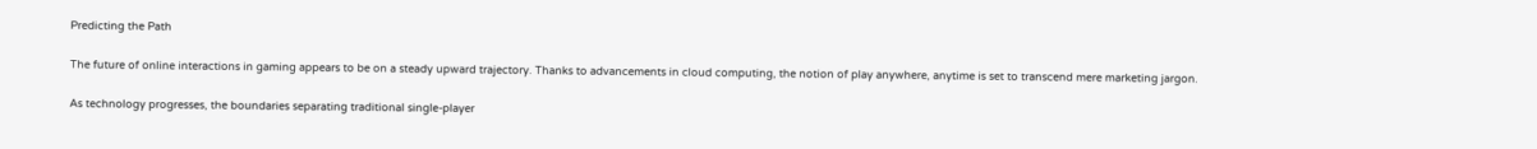Predicting the Path

The future of online interactions in gaming appears to be on a steady upward trajectory. Thanks to advancements in cloud computing, the notion of play anywhere, anytime is set to transcend mere marketing jargon.

As technology progresses, the boundaries separating traditional single-player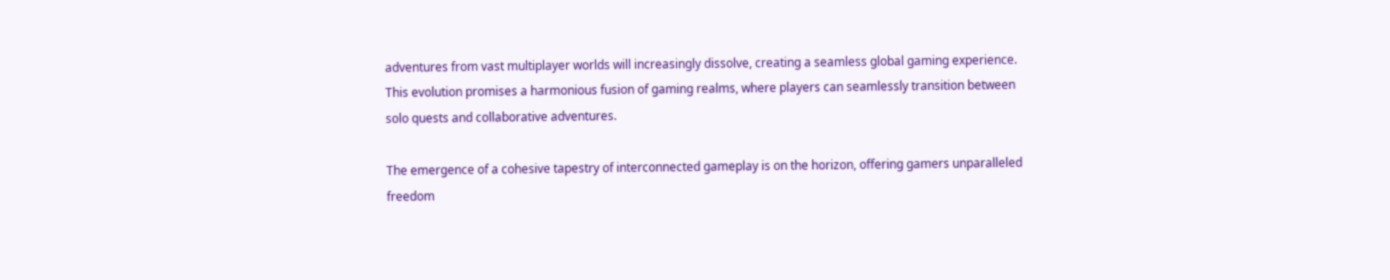adventures from vast multiplayer worlds will increasingly dissolve, creating a seamless global gaming experience. This evolution promises a harmonious fusion of gaming realms, where players can seamlessly transition between solo quests and collaborative adventures.

The emergence of a cohesive tapestry of interconnected gameplay is on the horizon, offering gamers unparalleled freedom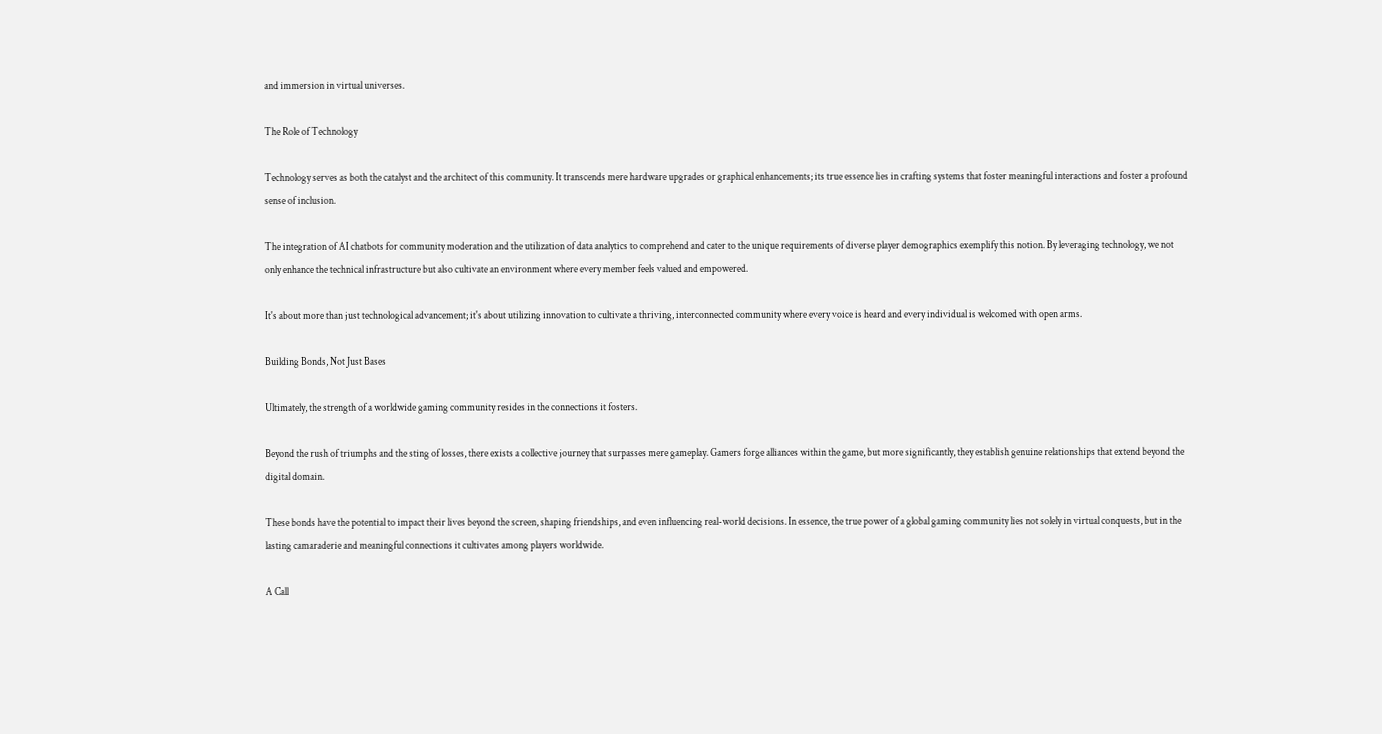and immersion in virtual universes.

The Role of Technology

Technology serves as both the catalyst and the architect of this community. It transcends mere hardware upgrades or graphical enhancements; its true essence lies in crafting systems that foster meaningful interactions and foster a profound sense of inclusion.

The integration of AI chatbots for community moderation and the utilization of data analytics to comprehend and cater to the unique requirements of diverse player demographics exemplify this notion. By leveraging technology, we not only enhance the technical infrastructure but also cultivate an environment where every member feels valued and empowered.

It's about more than just technological advancement; it's about utilizing innovation to cultivate a thriving, interconnected community where every voice is heard and every individual is welcomed with open arms.

Building Bonds, Not Just Bases

Ultimately, the strength of a worldwide gaming community resides in the connections it fosters.

Beyond the rush of triumphs and the sting of losses, there exists a collective journey that surpasses mere gameplay. Gamers forge alliances within the game, but more significantly, they establish genuine relationships that extend beyond the digital domain.

These bonds have the potential to impact their lives beyond the screen, shaping friendships, and even influencing real-world decisions. In essence, the true power of a global gaming community lies not solely in virtual conquests, but in the lasting camaraderie and meaningful connections it cultivates among players worldwide.

A Call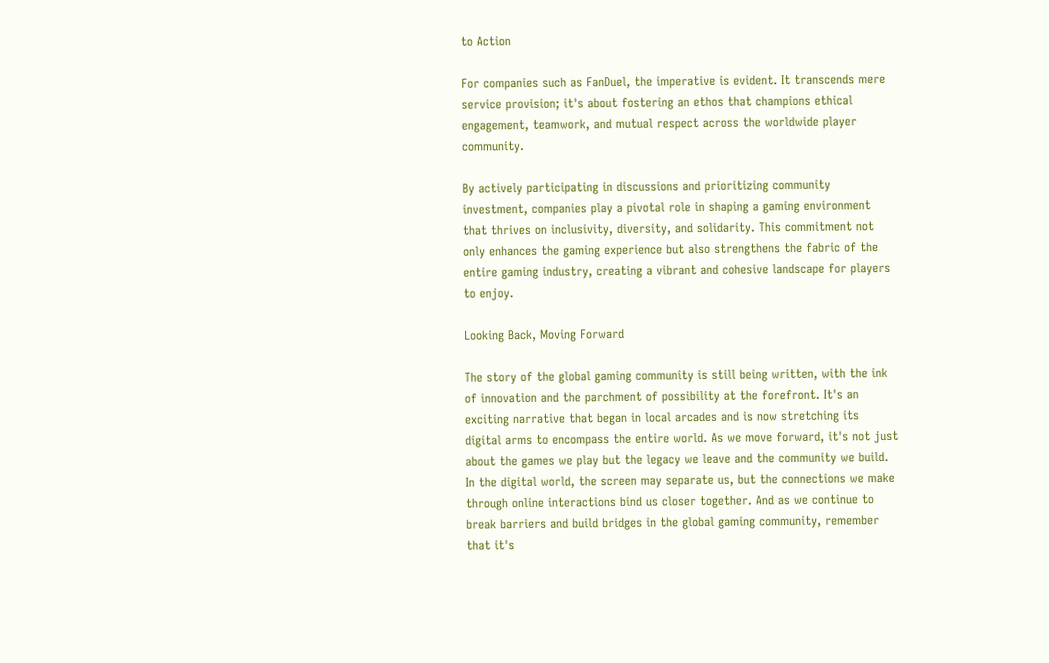to Action

For companies such as FanDuel, the imperative is evident. It transcends mere service provision; it's about fostering an ethos that champions ethical engagement, teamwork, and mutual respect across the worldwide player community.

By actively participating in discussions and prioritizing community investment, companies play a pivotal role in shaping a gaming environment that thrives on inclusivity, diversity, and solidarity. This commitment not only enhances the gaming experience but also strengthens the fabric of the entire gaming industry, creating a vibrant and cohesive landscape for players to enjoy.

Looking Back, Moving Forward

The story of the global gaming community is still being written, with the ink of innovation and the parchment of possibility at the forefront. It's an exciting narrative that began in local arcades and is now stretching its digital arms to encompass the entire world. As we move forward, it's not just about the games we play but the legacy we leave and the community we build. In the digital world, the screen may separate us, but the connections we make through online interactions bind us closer together. And as we continue to break barriers and build bridges in the global gaming community, remember that it's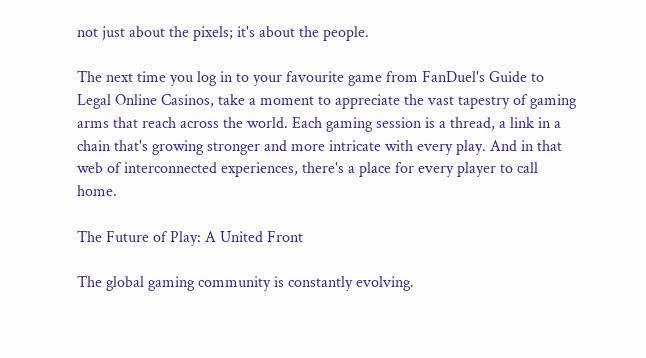not just about the pixels; it's about the people.

The next time you log in to your favourite game from FanDuel's Guide to Legal Online Casinos, take a moment to appreciate the vast tapestry of gaming arms that reach across the world. Each gaming session is a thread, a link in a chain that's growing stronger and more intricate with every play. And in that web of interconnected experiences, there's a place for every player to call home.

The Future of Play: A United Front

The global gaming community is constantly evolving.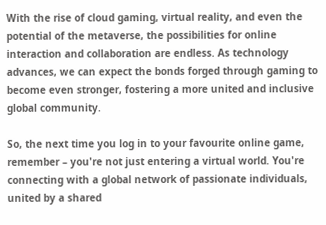With the rise of cloud gaming, virtual reality, and even the potential of the metaverse, the possibilities for online interaction and collaboration are endless. As technology advances, we can expect the bonds forged through gaming to become even stronger, fostering a more united and inclusive global community.

So, the next time you log in to your favourite online game, remember – you're not just entering a virtual world. You're connecting with a global network of passionate individuals, united by a shared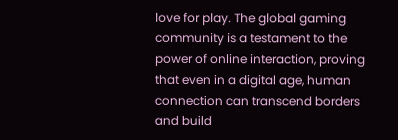love for play. The global gaming community is a testament to the power of online interaction, proving that even in a digital age, human connection can transcend borders and build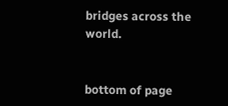bridges across the world.


bottom of page